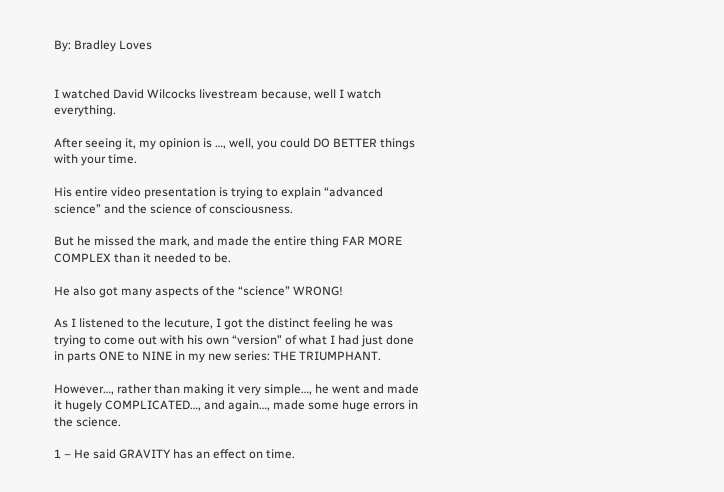By: Bradley Loves


I watched David Wilcocks livestream because, well I watch everything.

After seeing it, my opinion is …, well, you could DO BETTER things with your time.

His entire video presentation is trying to explain “advanced science” and the science of consciousness.

But he missed the mark, and made the entire thing FAR MORE COMPLEX than it needed to be.

He also got many aspects of the “science” WRONG!

As I listened to the lecuture, I got the distinct feeling he was trying to come out with his own “version” of what I had just done in parts ONE to NINE in my new series: THE TRIUMPHANT.

However…, rather than making it very simple…, he went and made it hugely COMPLICATED…, and again…, made some huge errors in the science.

1 – He said GRAVITY has an effect on time.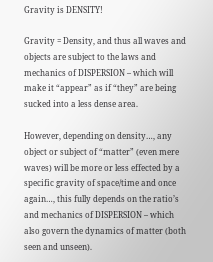Gravity is DENSITY!

Gravity = Density, and thus all waves and objects are subject to the laws and mechanics of DISPERSION – which will make it “appear” as if “they” are being sucked into a less dense area.

However, depending on density…, any object or subject of “matter” (even mere waves) will be more or less effected by a specific gravity of space/time and once again…, this fully depends on the ratio’s and mechanics of DISPERSION – which also govern the dynamics of matter (both seen and unseen).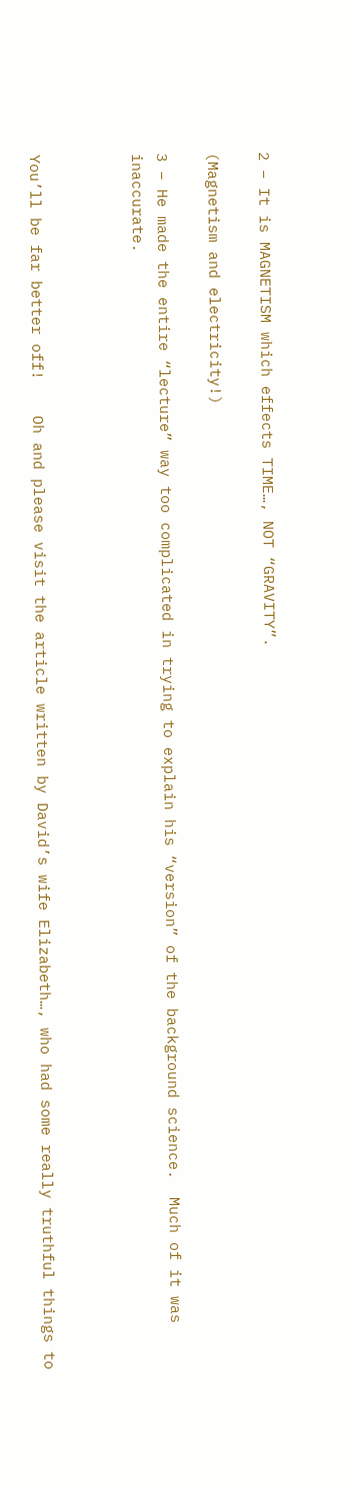2 – It is MAGNETISM which effects TIME…, NOT “GRAVITY”.

(Magnetism and electricity!)

3 – He made the entire “lecture” way too complicated in trying to explain his “version” of the background science.  Much of it was inaccurate.



You’ll be far better off!    Oh and please visit the article written by David’s wife Elizabeth…, who had some really truthful things to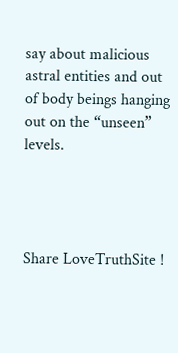say about malicious astral entities and out of body beings hanging out on the “unseen” levels.




Share LoveTruthSite !